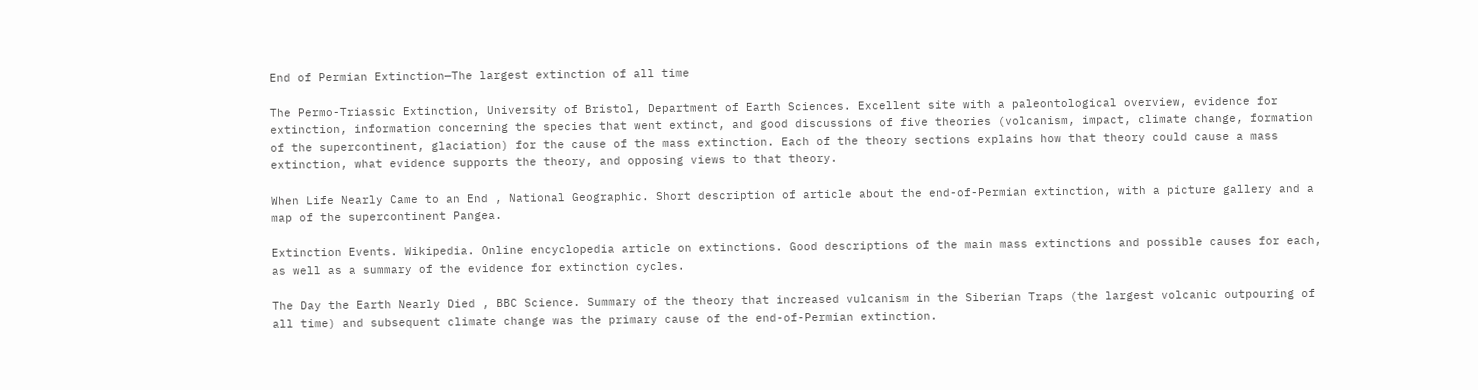End of Permian Extinction—The largest extinction of all time

The Permo-Triassic Extinction, University of Bristol, Department of Earth Sciences. Excellent site with a paleontological overview, evidence for extinction, information concerning the species that went extinct, and good discussions of five theories (volcanism, impact, climate change, formation of the supercontinent, glaciation) for the cause of the mass extinction. Each of the theory sections explains how that theory could cause a mass extinction, what evidence supports the theory, and opposing views to that theory.

When Life Nearly Came to an End , National Geographic. Short description of article about the end-of-Permian extinction, with a picture gallery and a map of the supercontinent Pangea.

Extinction Events. Wikipedia. Online encyclopedia article on extinctions. Good descriptions of the main mass extinctions and possible causes for each, as well as a summary of the evidence for extinction cycles.

The Day the Earth Nearly Died , BBC Science. Summary of the theory that increased vulcanism in the Siberian Traps (the largest volcanic outpouring of all time) and subsequent climate change was the primary cause of the end-of-Permian extinction.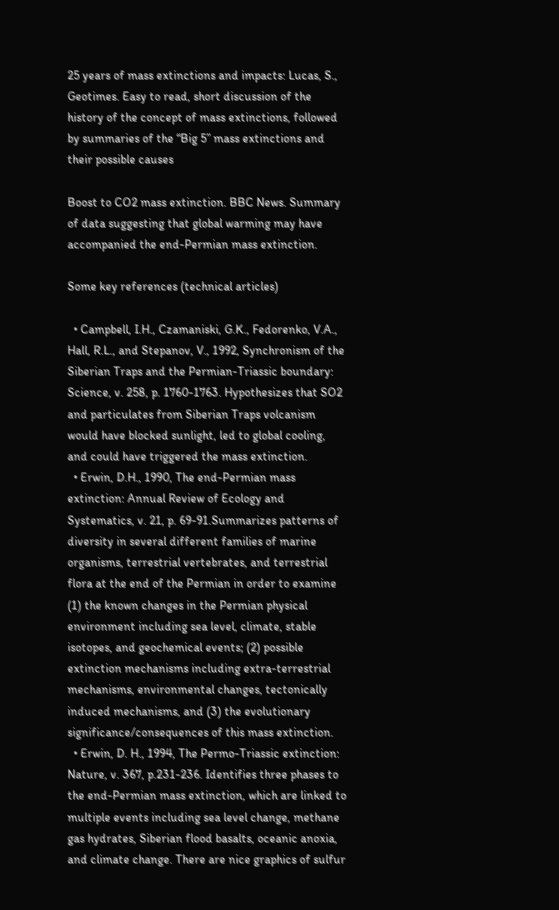25 years of mass extinctions and impacts: Lucas, S., Geotimes. Easy to read, short discussion of the history of the concept of mass extinctions, followed by summaries of the “Big 5” mass extinctions and their possible causes

Boost to CO2 mass extinction. BBC News. Summary of data suggesting that global warming may have accompanied the end-Permian mass extinction.

Some key references (technical articles)

  • Campbell, I.H., Czamaniski, G.K., Fedorenko, V.A., Hall, R.L., and Stepanov, V., 1992, Synchronism of the Siberian Traps and the Permian-Triassic boundary: Science, v. 258, p. 1760-1763. Hypothesizes that SO2 and particulates from Siberian Traps volcanism would have blocked sunlight, led to global cooling, and could have triggered the mass extinction.
  • Erwin, D.H., 1990, The end-Permian mass extinction: Annual Review of Ecology and Systematics, v. 21, p. 69-91.Summarizes patterns of diversity in several different families of marine organisms, terrestrial vertebrates, and terrestrial flora at the end of the Permian in order to examine (1) the known changes in the Permian physical environment including sea level, climate, stable isotopes, and geochemical events; (2) possible extinction mechanisms including extra-terrestrial mechanisms, environmental changes, tectonically induced mechanisms, and (3) the evolutionary significance/consequences of this mass extinction.
  • Erwin, D. H., 1994, The Permo-Triassic extinction: Nature, v. 367, p.231-236. Identifies three phases to the end-Permian mass extinction, which are linked to multiple events including sea level change, methane gas hydrates, Siberian flood basalts, oceanic anoxia, and climate change. There are nice graphics of sulfur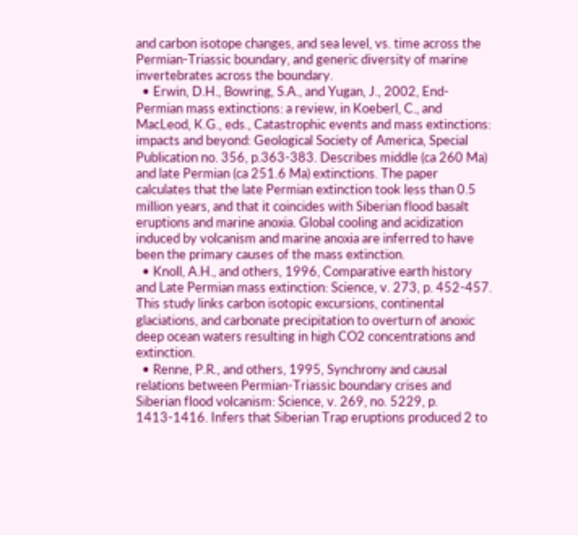and carbon isotope changes, and sea level, vs. time across the Permian-Triassic boundary, and generic diversity of marine invertebrates across the boundary.
  • Erwin, D.H., Bowring, S.A., and Yugan, J., 2002, End-Permian mass extinctions: a review, in Koeberl, C., and MacLeod, K.G., eds., Catastrophic events and mass extinctions: impacts and beyond: Geological Society of America, Special Publication no. 356, p.363-383. Describes middle (ca 260 Ma) and late Permian (ca 251.6 Ma) extinctions. The paper calculates that the late Permian extinction took less than 0.5 million years, and that it coincides with Siberian flood basalt eruptions and marine anoxia. Global cooling and acidization induced by volcanism and marine anoxia are inferred to have been the primary causes of the mass extinction.
  • Knoll, A.H., and others, 1996, Comparative earth history and Late Permian mass extinction: Science, v. 273, p. 452-457. This study links carbon isotopic excursions, continental glaciations, and carbonate precipitation to overturn of anoxic deep ocean waters resulting in high CO2 concentrations and extinction.
  • Renne, P.R., and others, 1995, Synchrony and causal relations between Permian-Triassic boundary crises and Siberian flood volcanism: Science, v. 269, no. 5229, p. 1413-1416. Infers that Siberian Trap eruptions produced 2 to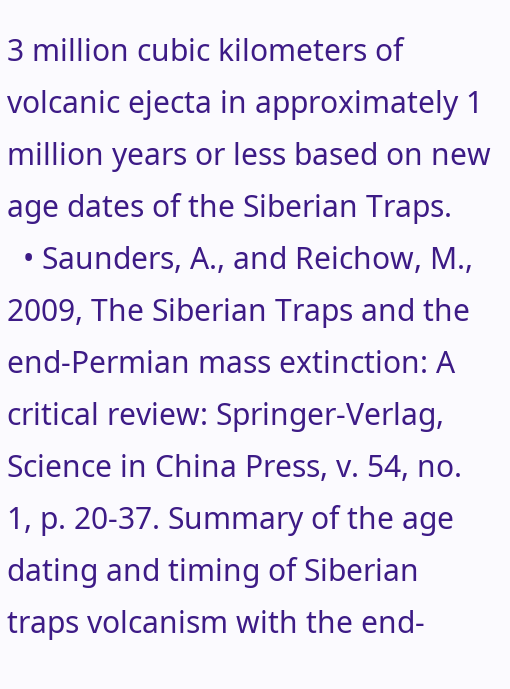3 million cubic kilometers of volcanic ejecta in approximately 1 million years or less based on new age dates of the Siberian Traps.
  • Saunders, A., and Reichow, M., 2009, The Siberian Traps and the end-Permian mass extinction: A critical review: Springer-Verlag, Science in China Press, v. 54, no. 1, p. 20-37. Summary of the age dating and timing of Siberian traps volcanism with the end-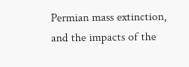Permian mass extinction, and the impacts of the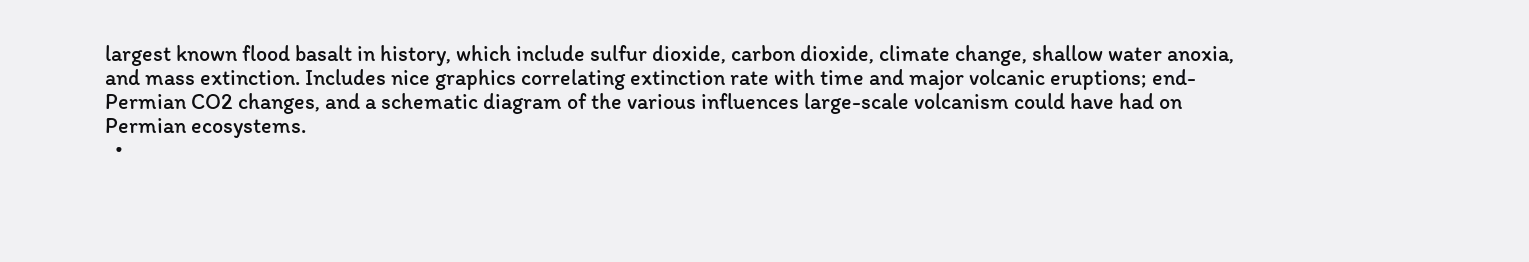largest known flood basalt in history, which include sulfur dioxide, carbon dioxide, climate change, shallow water anoxia, and mass extinction. Includes nice graphics correlating extinction rate with time and major volcanic eruptions; end-Permian CO2 changes, and a schematic diagram of the various influences large-scale volcanism could have had on Permian ecosystems.
  •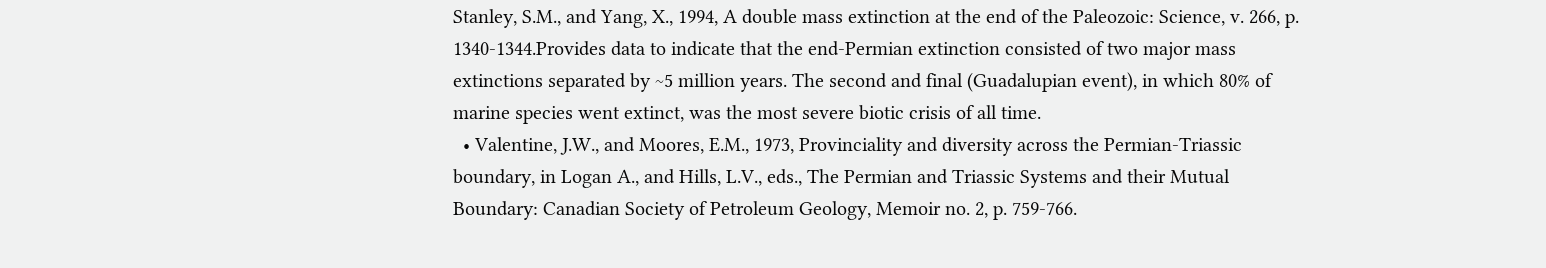Stanley, S.M., and Yang, X., 1994, A double mass extinction at the end of the Paleozoic: Science, v. 266, p. 1340-1344.Provides data to indicate that the end-Permian extinction consisted of two major mass extinctions separated by ~5 million years. The second and final (Guadalupian event), in which 80% of marine species went extinct, was the most severe biotic crisis of all time.
  • Valentine, J.W., and Moores, E.M., 1973, Provinciality and diversity across the Permian-Triassic boundary, in Logan A., and Hills, L.V., eds., The Permian and Triassic Systems and their Mutual Boundary: Canadian Society of Petroleum Geology, Memoir no. 2, p. 759-766.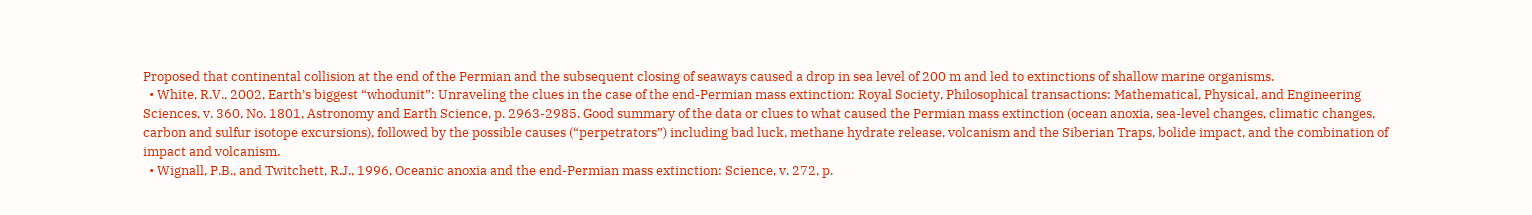Proposed that continental collision at the end of the Permian and the subsequent closing of seaways caused a drop in sea level of 200 m and led to extinctions of shallow marine organisms.
  • White, R.V., 2002, Earth’s biggest “whodunit”: Unraveling the clues in the case of the end-Permian mass extinction: Royal Society, Philosophical transactions: Mathematical, Physical, and Engineering Sciences, v. 360, No. 1801, Astronomy and Earth Science, p. 2963-2985. Good summary of the data or clues to what caused the Permian mass extinction (ocean anoxia, sea-level changes, climatic changes, carbon and sulfur isotope excursions), followed by the possible causes (“perpetrators”) including bad luck, methane hydrate release, volcanism and the Siberian Traps, bolide impact, and the combination of impact and volcanism.
  • Wignall, P.B., and Twitchett, R.J., 1996, Oceanic anoxia and the end-Permian mass extinction: Science, v. 272, p.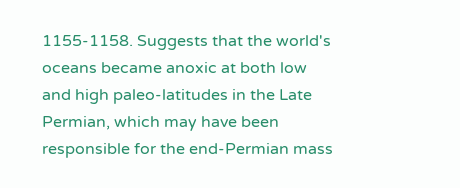1155-1158. Suggests that the world's oceans became anoxic at both low and high paleo-latitudes in the Late Permian, which may have been responsible for the end-Permian mass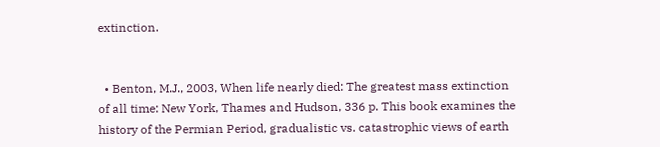extinction.


  • Benton, M.J., 2003, When life nearly died: The greatest mass extinction of all time: New York, Thames and Hudson, 336 p. This book examines the history of the Permian Period, gradualistic vs. catastrophic views of earth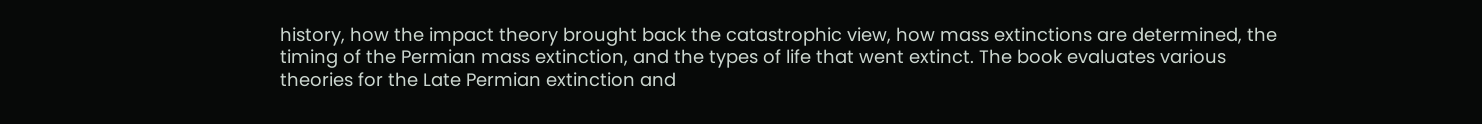history, how the impact theory brought back the catastrophic view, how mass extinctions are determined, the timing of the Permian mass extinction, and the types of life that went extinct. The book evaluates various theories for the Late Permian extinction and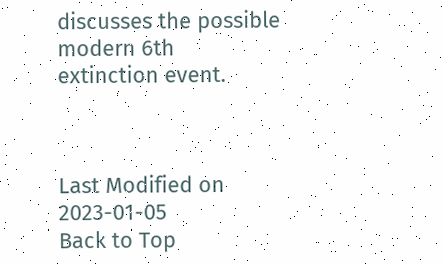discusses the possible modern 6th extinction event.



Last Modified on 2023-01-05
Back to Top